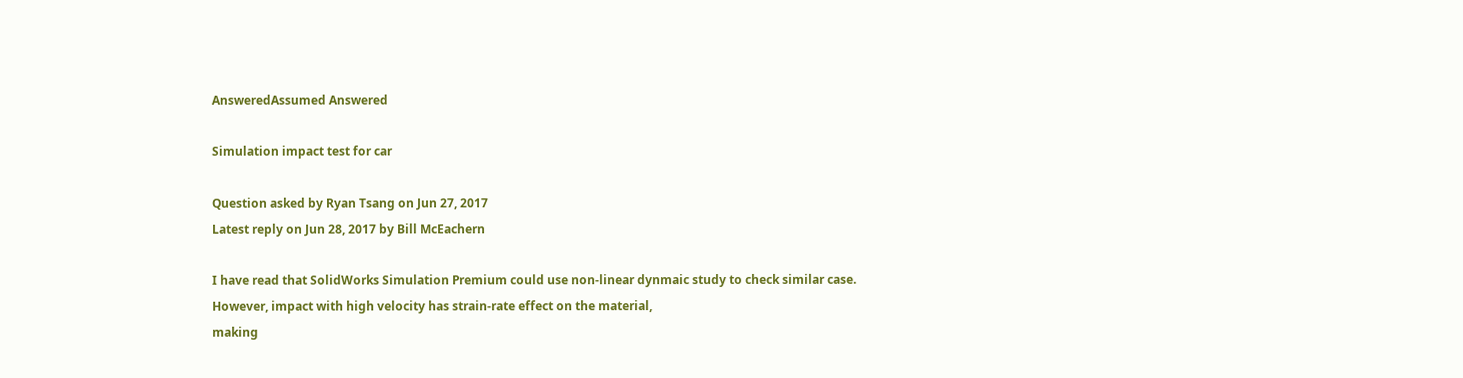AnsweredAssumed Answered

Simulation impact test for car

Question asked by Ryan Tsang on Jun 27, 2017
Latest reply on Jun 28, 2017 by Bill McEachern

I have read that SolidWorks Simulation Premium could use non-linear dynmaic study to check similar case.
However, impact with high velocity has strain-rate effect on the material,
making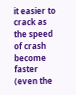it easier to crack as the speed of crash become faster (even the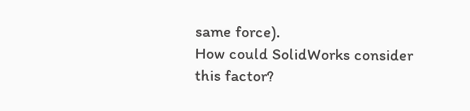same force).
How could SolidWorks consider this factor?